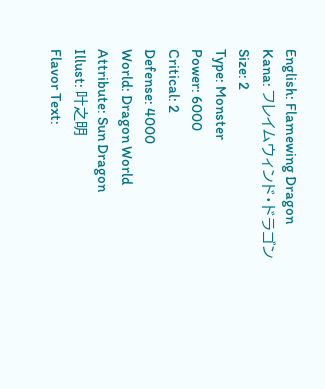English: Flamewing Dragon
Kana: フレイムウィンド・ドラゴン
Size: 2
Type: Monster
Power: 6000
Critical: 2
Defense: 4000
World: Dragon World
Attribute: Sun Dragon
Illust: 叶之明
Flavor Text: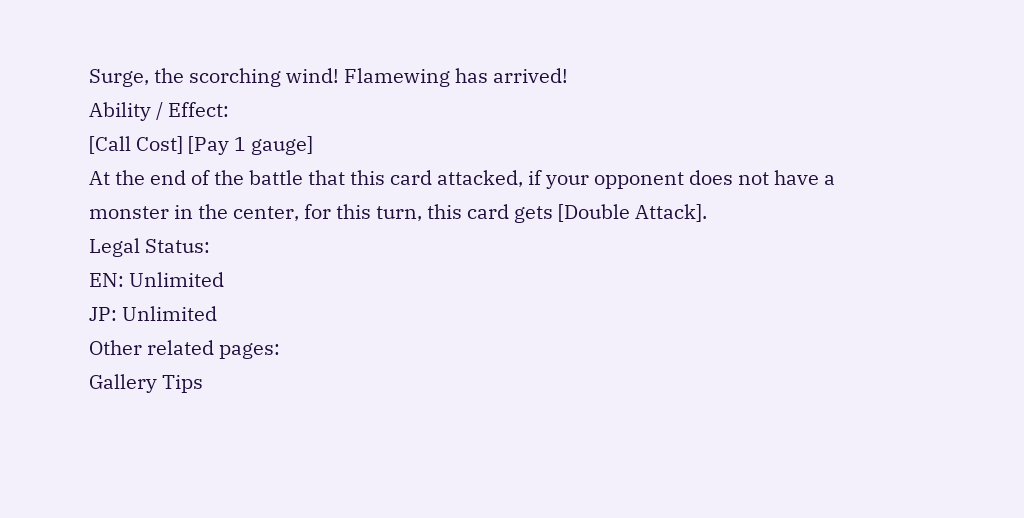Surge, the scorching wind! Flamewing has arrived!
Ability / Effect:
[Call Cost] [Pay 1 gauge]
At the end of the battle that this card attacked, if your opponent does not have a monster in the center, for this turn, this card gets [Double Attack].
Legal Status:
EN: Unlimited
JP: Unlimited
Other related pages:
Gallery Tips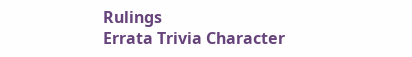Rulings
Errata Trivia Character